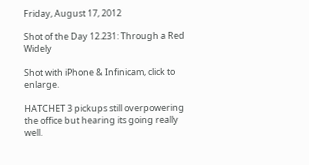Friday, August 17, 2012

Shot of the Day 12.231: Through a Red Widely

Shot with iPhone & Infinicam, click to enlarge.

HATCHET 3 pickups still overpowering the office but hearing its going really well.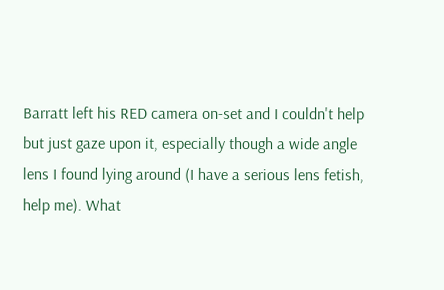Barratt left his RED camera on-set and I couldn't help but just gaze upon it, especially though a wide angle lens I found lying around (I have a serious lens fetish, help me). What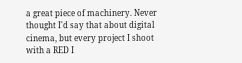a great piece of machinery. Never thought I'd say that about digital cinema, but every project I shoot with a RED I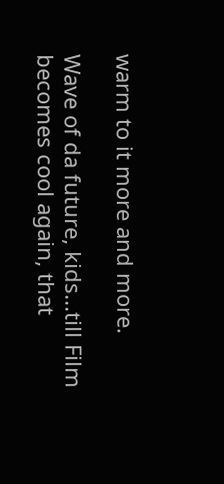warm to it more and more.

Wave of da future, kids...till Film becomes cool again, that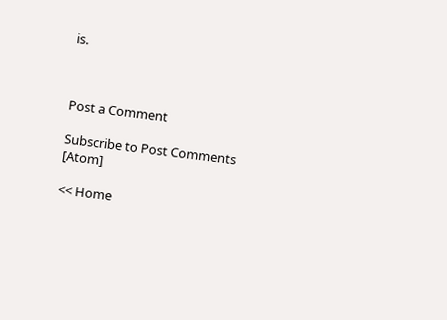is.



Post a Comment

Subscribe to Post Comments [Atom]

<< Home